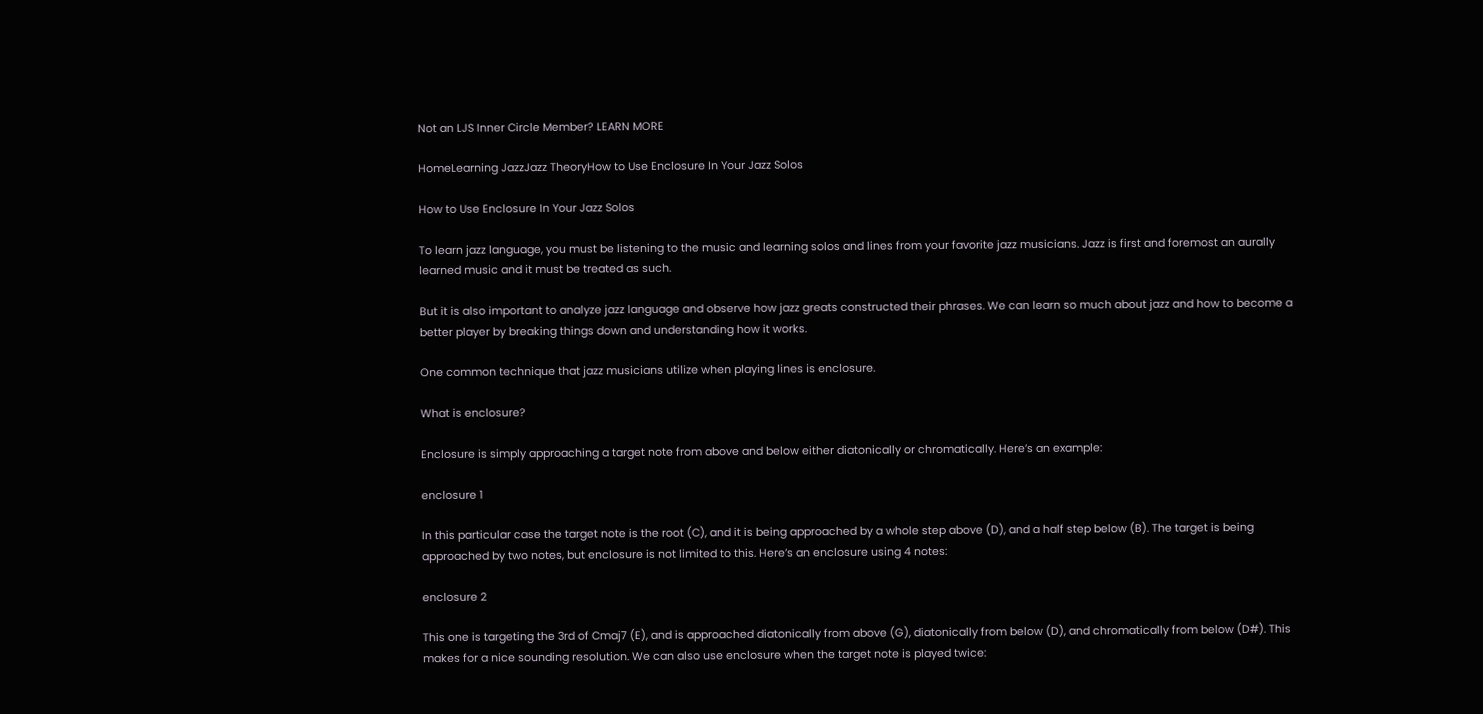Not an LJS Inner Circle Member? LEARN MORE

HomeLearning JazzJazz TheoryHow to Use Enclosure In Your Jazz Solos

How to Use Enclosure In Your Jazz Solos

To learn jazz language, you must be listening to the music and learning solos and lines from your favorite jazz musicians. Jazz is first and foremost an aurally learned music and it must be treated as such.

But it is also important to analyze jazz language and observe how jazz greats constructed their phrases. We can learn so much about jazz and how to become a better player by breaking things down and understanding how it works.

One common technique that jazz musicians utilize when playing lines is enclosure.

What is enclosure?

Enclosure is simply approaching a target note from above and below either diatonically or chromatically. Here’s an example:

enclosure 1

In this particular case the target note is the root (C), and it is being approached by a whole step above (D), and a half step below (B). The target is being approached by two notes, but enclosure is not limited to this. Here’s an enclosure using 4 notes:

enclosure 2

This one is targeting the 3rd of Cmaj7 (E), and is approached diatonically from above (G), diatonically from below (D), and chromatically from below (D#). This makes for a nice sounding resolution. We can also use enclosure when the target note is played twice: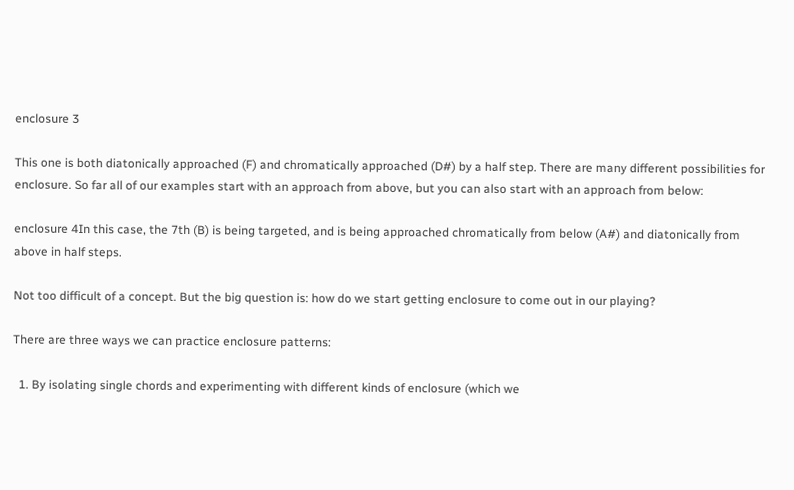enclosure 3

This one is both diatonically approached (F) and chromatically approached (D#) by a half step. There are many different possibilities for enclosure. So far all of our examples start with an approach from above, but you can also start with an approach from below:

enclosure 4In this case, the 7th (B) is being targeted, and is being approached chromatically from below (A#) and diatonically from above in half steps.

Not too difficult of a concept. But the big question is: how do we start getting enclosure to come out in our playing?

There are three ways we can practice enclosure patterns:

  1. By isolating single chords and experimenting with different kinds of enclosure (which we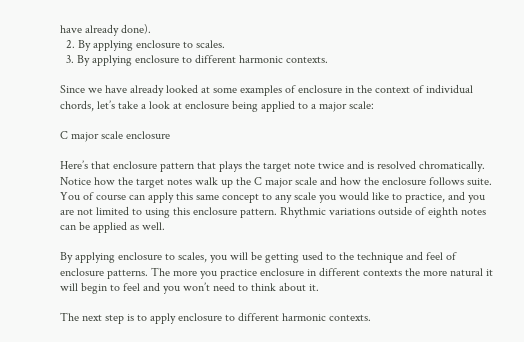have already done).
  2. By applying enclosure to scales.
  3. By applying enclosure to different harmonic contexts.

Since we have already looked at some examples of enclosure in the context of individual chords, let’s take a look at enclosure being applied to a major scale:

C major scale enclosure

Here’s that enclosure pattern that plays the target note twice and is resolved chromatically. Notice how the target notes walk up the C major scale and how the enclosure follows suite. You of course can apply this same concept to any scale you would like to practice, and you are not limited to using this enclosure pattern. Rhythmic variations outside of eighth notes can be applied as well.

By applying enclosure to scales, you will be getting used to the technique and feel of enclosure patterns. The more you practice enclosure in different contexts the more natural it will begin to feel and you won’t need to think about it.

The next step is to apply enclosure to different harmonic contexts.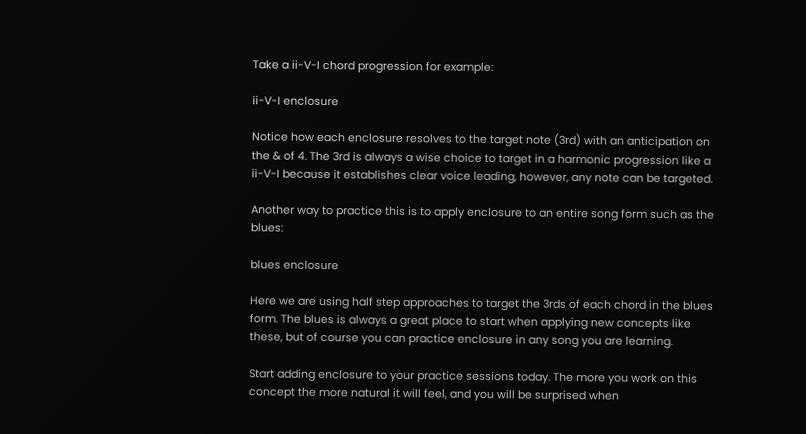Take a ii-V-I chord progression for example:

ii-V-I enclosure

Notice how each enclosure resolves to the target note (3rd) with an anticipation on the & of 4. The 3rd is always a wise choice to target in a harmonic progression like a ii-V-I because it establishes clear voice leading, however, any note can be targeted.

Another way to practice this is to apply enclosure to an entire song form such as the blues:

blues enclosure

Here we are using half step approaches to target the 3rds of each chord in the blues form. The blues is always a great place to start when applying new concepts like these, but of course you can practice enclosure in any song you are learning.

Start adding enclosure to your practice sessions today. The more you work on this concept the more natural it will feel, and you will be surprised when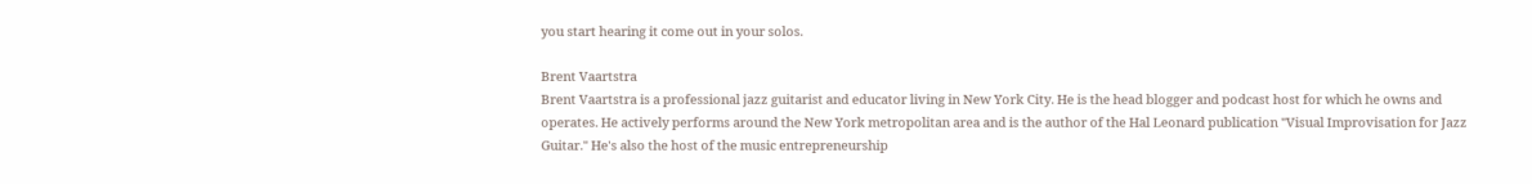you start hearing it come out in your solos.

Brent Vaartstra
Brent Vaartstra is a professional jazz guitarist and educator living in New York City. He is the head blogger and podcast host for which he owns and operates. He actively performs around the New York metropolitan area and is the author of the Hal Leonard publication "Visual Improvisation for Jazz Guitar." He's also the host of the music entrepreneurship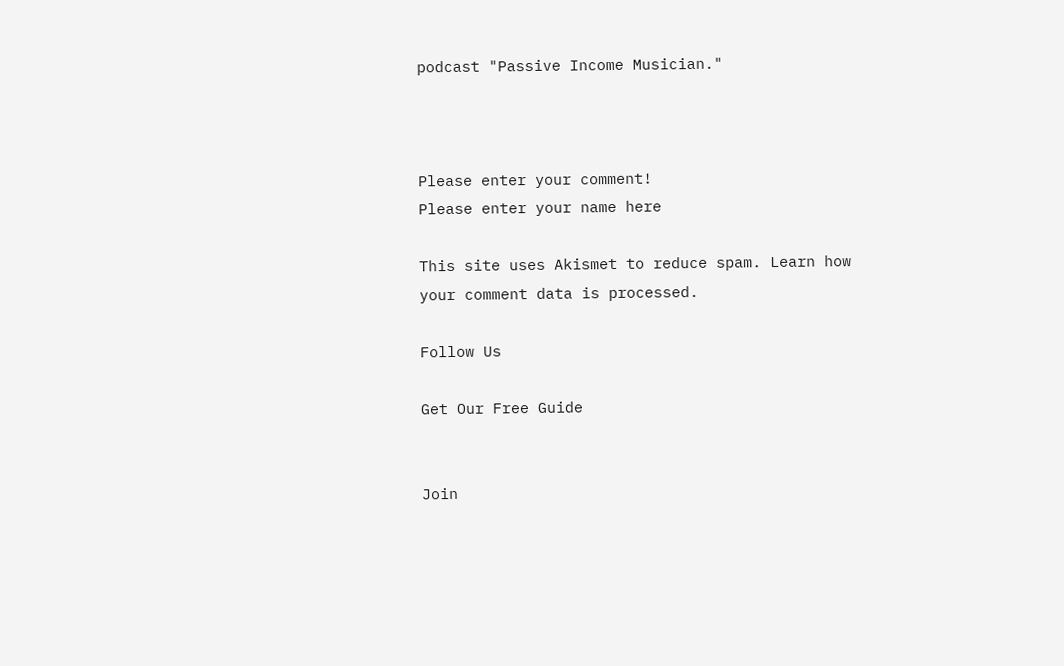podcast "Passive Income Musician."



Please enter your comment!
Please enter your name here

This site uses Akismet to reduce spam. Learn how your comment data is processed.

Follow Us

Get Our Free Guide


Join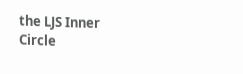the LJS Inner Circle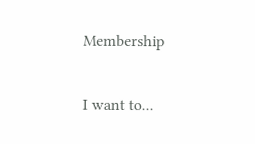Membership

I want to...